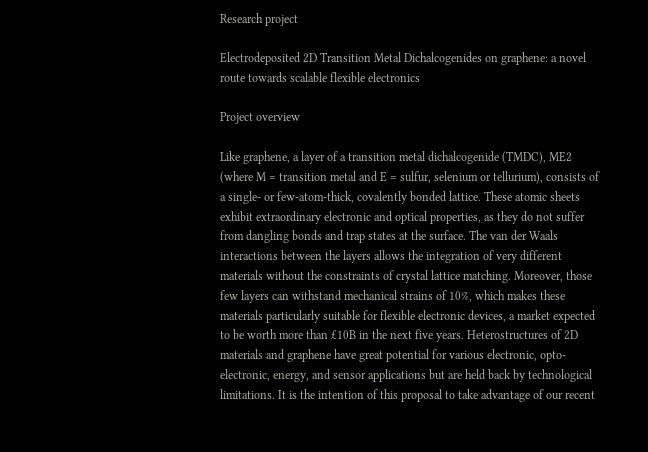Research project

Electrodeposited 2D Transition Metal Dichalcogenides on graphene: a novel route towards scalable flexible electronics

Project overview

Like graphene, a layer of a transition metal dichalcogenide (TMDC), ME2 (where M = transition metal and E = sulfur, selenium or tellurium), consists of a single- or few-atom-thick, covalently bonded lattice. These atomic sheets exhibit extraordinary electronic and optical properties, as they do not suffer from dangling bonds and trap states at the surface. The van der Waals interactions between the layers allows the integration of very different materials without the constraints of crystal lattice matching. Moreover, those few layers can withstand mechanical strains of 10%, which makes these materials particularly suitable for flexible electronic devices, a market expected to be worth more than £10B in the next five years. Heterostructures of 2D materials and graphene have great potential for various electronic, opto-electronic, energy, and sensor applications but are held back by technological limitations. It is the intention of this proposal to take advantage of our recent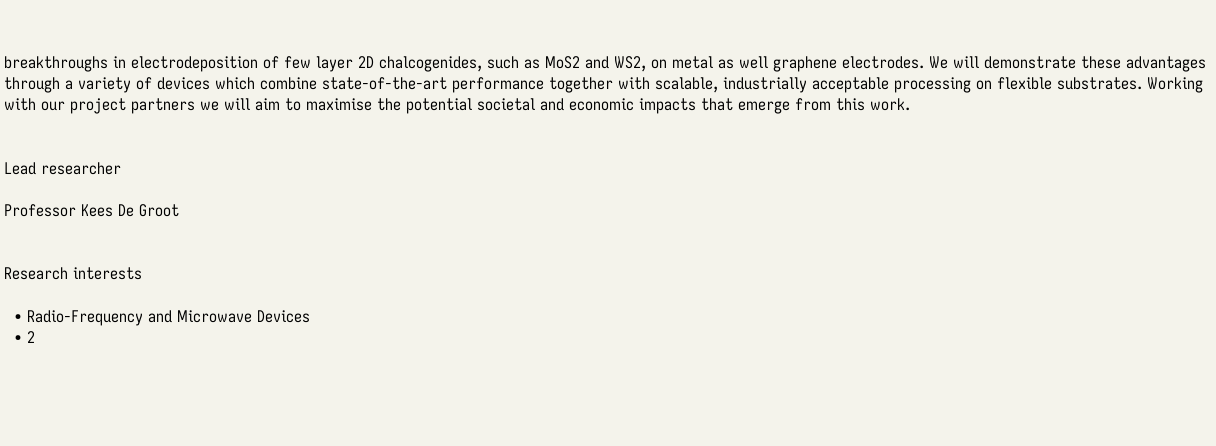breakthroughs in electrodeposition of few layer 2D chalcogenides, such as MoS2 and WS2, on metal as well graphene electrodes. We will demonstrate these advantages through a variety of devices which combine state-of-the-art performance together with scalable, industrially acceptable processing on flexible substrates. Working with our project partners we will aim to maximise the potential societal and economic impacts that emerge from this work.


Lead researcher

Professor Kees De Groot


Research interests

  • Radio-Frequency and Microwave Devices
  • 2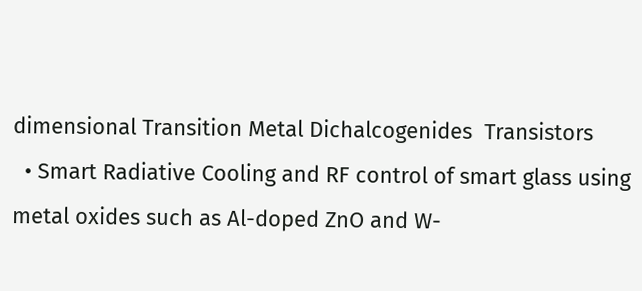dimensional Transition Metal Dichalcogenides  Transistors
  • Smart Radiative Cooling and RF control of smart glass using metal oxides such as Al-doped ZnO and W-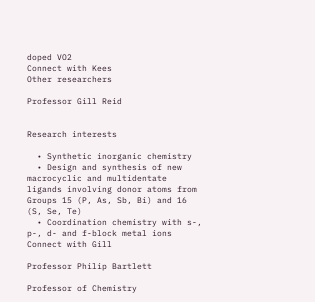doped VO2
Connect with Kees
Other researchers

Professor Gill Reid


Research interests

  • Synthetic inorganic chemistry
  • Design and synthesis of new macrocyclic and multidentate ligands involving donor atoms from Groups 15 (P, As, Sb, Bi) and 16 (S, Se, Te)
  • Coordination chemistry with s-, p-, d- and f-block metal ions
Connect with Gill

Professor Philip Bartlett

Professor of Chemistry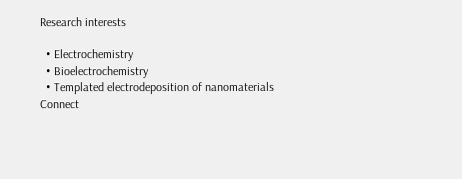Research interests

  • Electrochemistry
  • Bioelectrochemistry
  • Templated electrodeposition of nanomaterials
Connect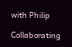with Philip

Collaborating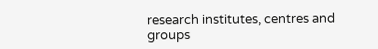research institutes, centres and groups